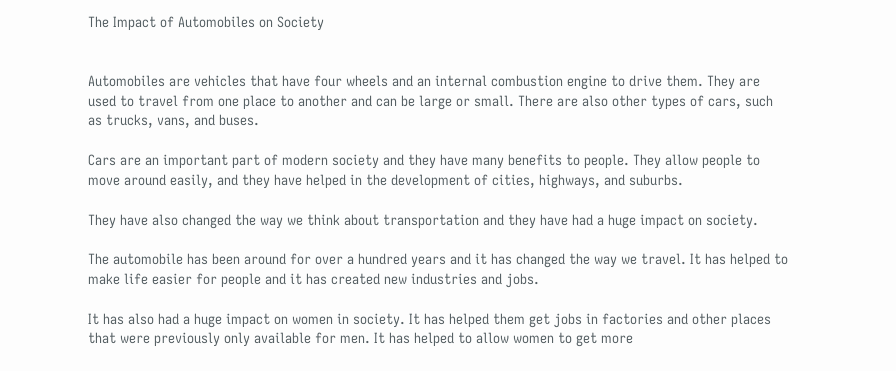The Impact of Automobiles on Society


Automobiles are vehicles that have four wheels and an internal combustion engine to drive them. They are used to travel from one place to another and can be large or small. There are also other types of cars, such as trucks, vans, and buses.

Cars are an important part of modern society and they have many benefits to people. They allow people to move around easily, and they have helped in the development of cities, highways, and suburbs.

They have also changed the way we think about transportation and they have had a huge impact on society.

The automobile has been around for over a hundred years and it has changed the way we travel. It has helped to make life easier for people and it has created new industries and jobs.

It has also had a huge impact on women in society. It has helped them get jobs in factories and other places that were previously only available for men. It has helped to allow women to get more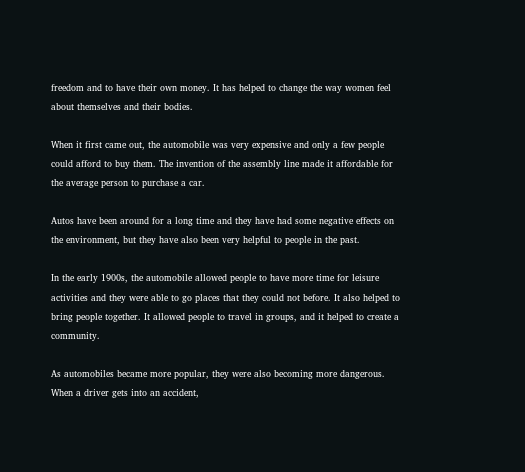freedom and to have their own money. It has helped to change the way women feel about themselves and their bodies.

When it first came out, the automobile was very expensive and only a few people could afford to buy them. The invention of the assembly line made it affordable for the average person to purchase a car.

Autos have been around for a long time and they have had some negative effects on the environment, but they have also been very helpful to people in the past.

In the early 1900s, the automobile allowed people to have more time for leisure activities and they were able to go places that they could not before. It also helped to bring people together. It allowed people to travel in groups, and it helped to create a community.

As automobiles became more popular, they were also becoming more dangerous. When a driver gets into an accident,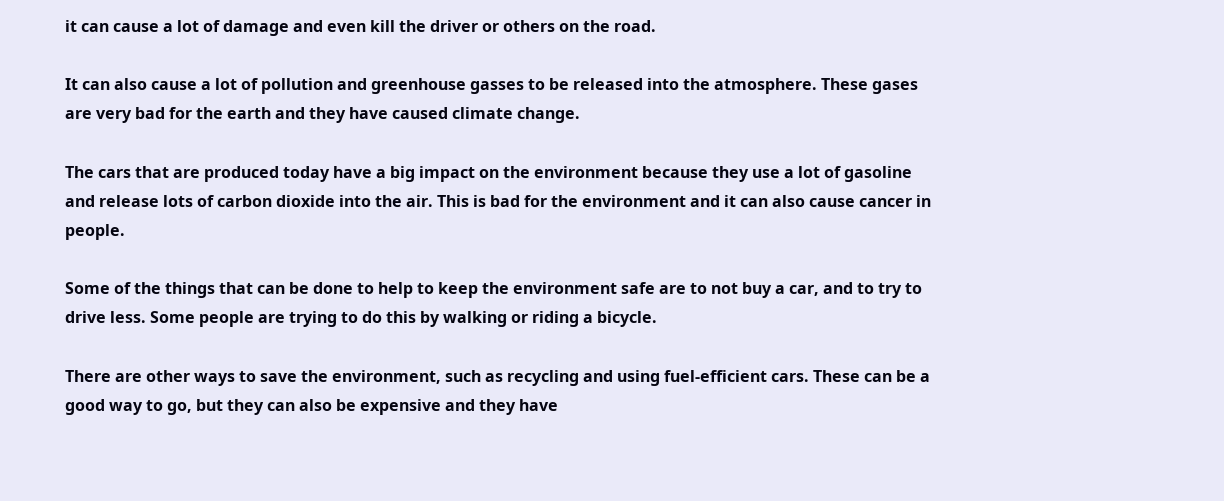it can cause a lot of damage and even kill the driver or others on the road.

It can also cause a lot of pollution and greenhouse gasses to be released into the atmosphere. These gases are very bad for the earth and they have caused climate change.

The cars that are produced today have a big impact on the environment because they use a lot of gasoline and release lots of carbon dioxide into the air. This is bad for the environment and it can also cause cancer in people.

Some of the things that can be done to help to keep the environment safe are to not buy a car, and to try to drive less. Some people are trying to do this by walking or riding a bicycle.

There are other ways to save the environment, such as recycling and using fuel-efficient cars. These can be a good way to go, but they can also be expensive and they have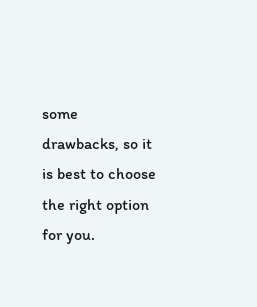some drawbacks, so it is best to choose the right option for you.